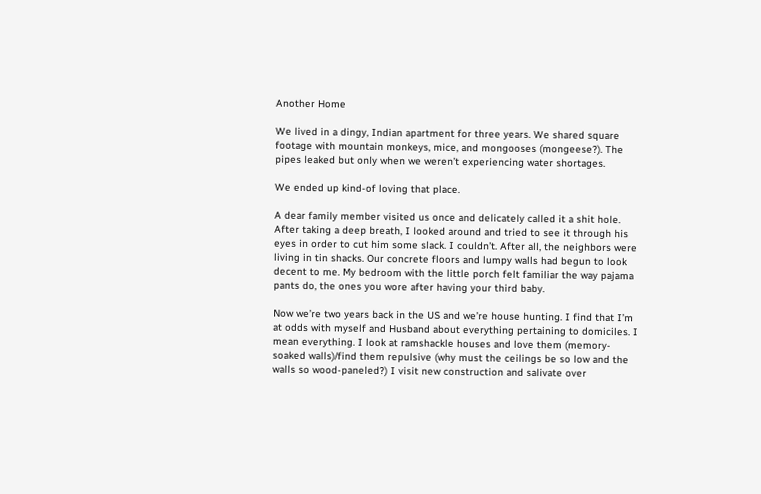Another Home

We lived in a dingy, Indian apartment for three years. We shared square footage with mountain monkeys, mice, and mongooses (mongeese?). The pipes leaked but only when we weren’t experiencing water shortages.

We ended up kind-of loving that place.

A dear family member visited us once and delicately called it a shit hole. After taking a deep breath, I looked around and tried to see it through his eyes in order to cut him some slack. I couldn’t. After all, the neighbors were living in tin shacks. Our concrete floors and lumpy walls had begun to look decent to me. My bedroom with the little porch felt familiar the way pajama pants do, the ones you wore after having your third baby.

Now we’re two years back in the US and we’re house hunting. I find that I’m at odds with myself and Husband about everything pertaining to domiciles. I mean everything. I look at ramshackle houses and love them (memory-soaked walls)/find them repulsive (why must the ceilings be so low and the walls so wood-paneled?) I visit new construction and salivate over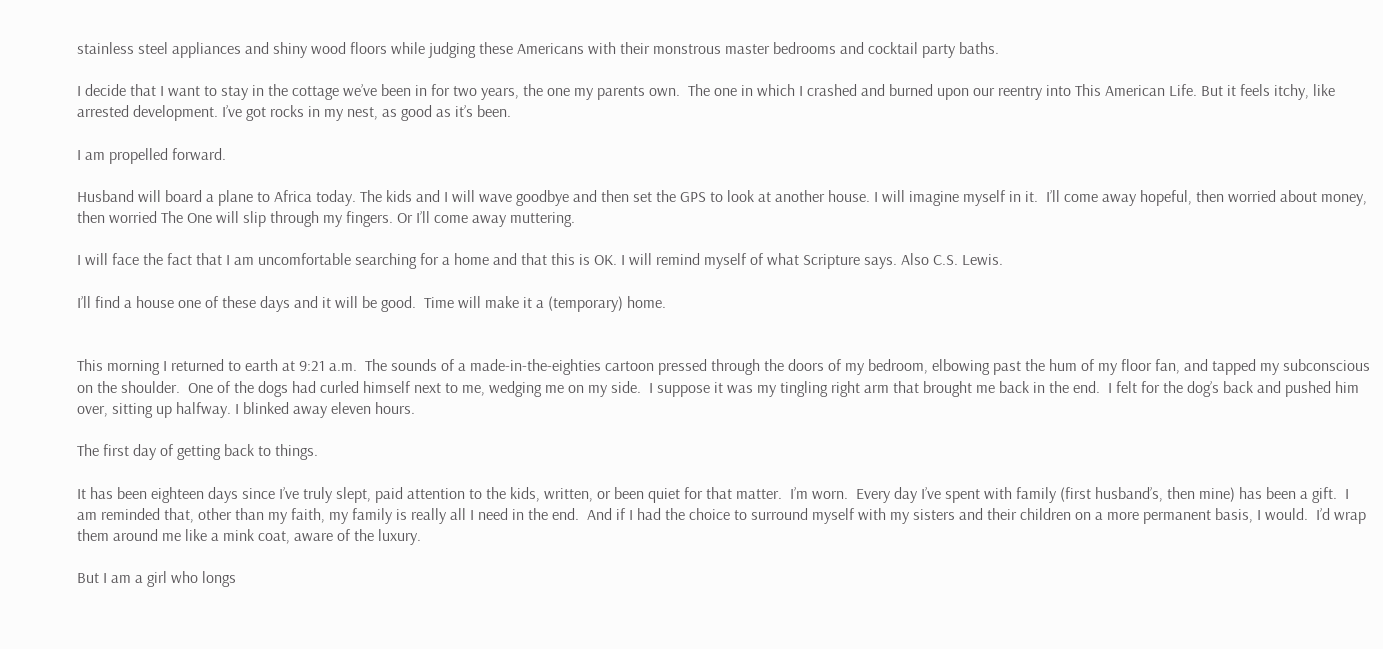stainless steel appliances and shiny wood floors while judging these Americans with their monstrous master bedrooms and cocktail party baths.

I decide that I want to stay in the cottage we’ve been in for two years, the one my parents own.  The one in which I crashed and burned upon our reentry into This American Life. But it feels itchy, like arrested development. I’ve got rocks in my nest, as good as it’s been.

I am propelled forward.

Husband will board a plane to Africa today. The kids and I will wave goodbye and then set the GPS to look at another house. I will imagine myself in it.  I’ll come away hopeful, then worried about money, then worried The One will slip through my fingers. Or I’ll come away muttering.

I will face the fact that I am uncomfortable searching for a home and that this is OK. I will remind myself of what Scripture says. Also C.S. Lewis.

I’ll find a house one of these days and it will be good.  Time will make it a (temporary) home.


This morning I returned to earth at 9:21 a.m.  The sounds of a made-in-the-eighties cartoon pressed through the doors of my bedroom, elbowing past the hum of my floor fan, and tapped my subconscious on the shoulder.  One of the dogs had curled himself next to me, wedging me on my side.  I suppose it was my tingling right arm that brought me back in the end.  I felt for the dog’s back and pushed him over, sitting up halfway. I blinked away eleven hours.

The first day of getting back to things.

It has been eighteen days since I’ve truly slept, paid attention to the kids, written, or been quiet for that matter.  I’m worn.  Every day I’ve spent with family (first husband’s, then mine) has been a gift.  I am reminded that, other than my faith, my family is really all I need in the end.  And if I had the choice to surround myself with my sisters and their children on a more permanent basis, I would.  I’d wrap them around me like a mink coat, aware of the luxury.

But I am a girl who longs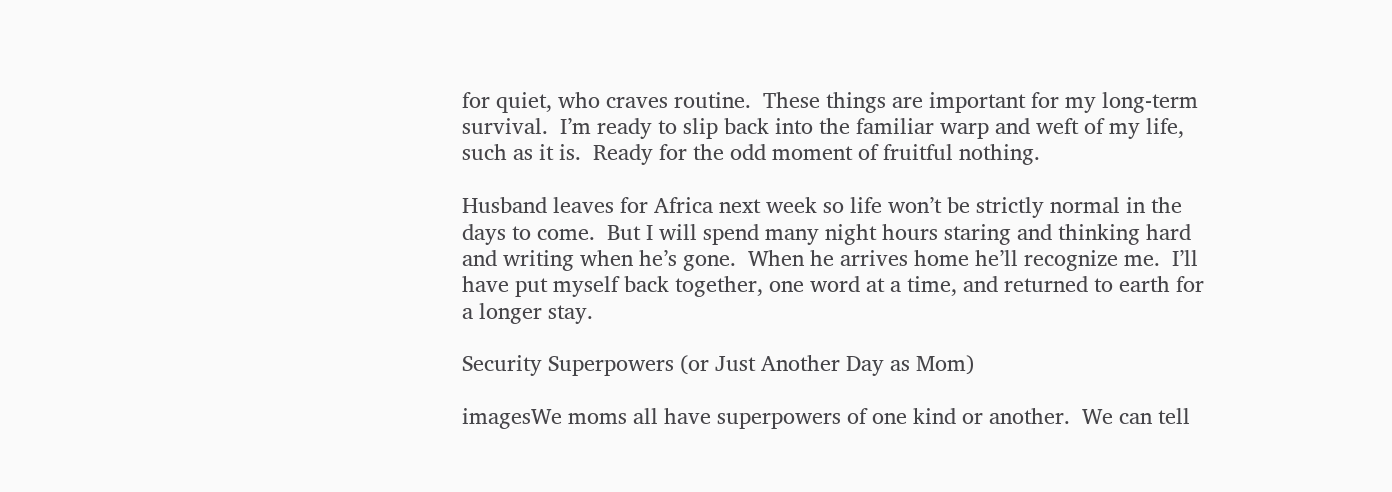for quiet, who craves routine.  These things are important for my long-term survival.  I’m ready to slip back into the familiar warp and weft of my life, such as it is.  Ready for the odd moment of fruitful nothing.

Husband leaves for Africa next week so life won’t be strictly normal in the days to come.  But I will spend many night hours staring and thinking hard and writing when he’s gone.  When he arrives home he’ll recognize me.  I’ll have put myself back together, one word at a time, and returned to earth for a longer stay.

Security Superpowers (or Just Another Day as Mom)

imagesWe moms all have superpowers of one kind or another.  We can tell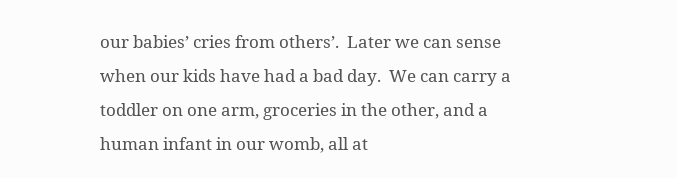our babies’ cries from others’.  Later we can sense when our kids have had a bad day.  We can carry a toddler on one arm, groceries in the other, and a human infant in our womb, all at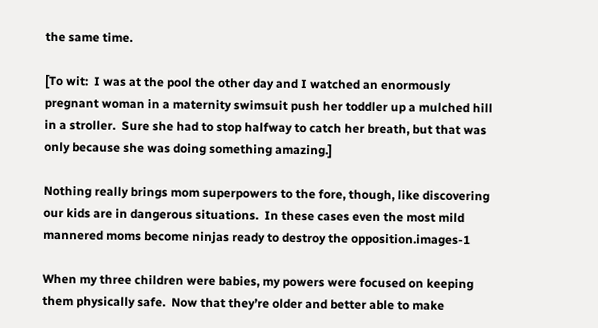the same time.

[To wit:  I was at the pool the other day and I watched an enormously pregnant woman in a maternity swimsuit push her toddler up a mulched hill in a stroller.  Sure she had to stop halfway to catch her breath, but that was only because she was doing something amazing.]

Nothing really brings mom superpowers to the fore, though, like discovering our kids are in dangerous situations.  In these cases even the most mild mannered moms become ninjas ready to destroy the opposition.images-1

When my three children were babies, my powers were focused on keeping them physically safe.  Now that they’re older and better able to make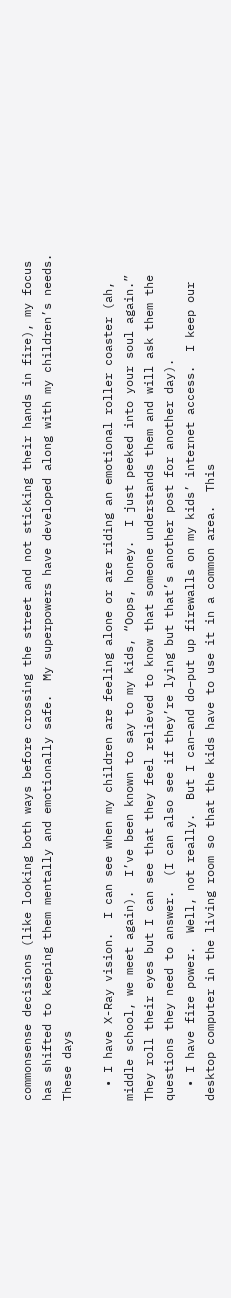commonsense decisions (like looking both ways before crossing the street and not sticking their hands in fire), my focus has shifted to keeping them mentally and emotionally safe.  My superpowers have developed along with my children’s needs.  These days

  • I have X-Ray vision.  I can see when my children are feeling alone or are riding an emotional roller coaster (ah, middle school, we meet again).  I’ve been known to say to my kids, “Oops, honey.  I just peeked into your soul again.”  They roll their eyes but I can see that they feel relieved to know that someone understands them and will ask them the questions they need to answer.  (I can also see if they’re lying but that’s another post for another day).
  • I have fire power.  Well, not really.  But I can–and do–put up firewalls on my kids’ internet access.  I keep our desktop computer in the living room so that the kids have to use it in a common area.  This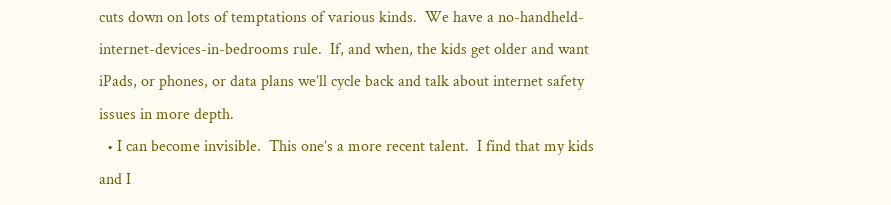cuts down on lots of temptations of various kinds.  We have a no-handheld-internet-devices-in-bedrooms rule.  If, and when, the kids get older and want iPads, or phones, or data plans we’ll cycle back and talk about internet safety issues in more depth.
  • I can become invisible.  This one’s a more recent talent.  I find that my kids and I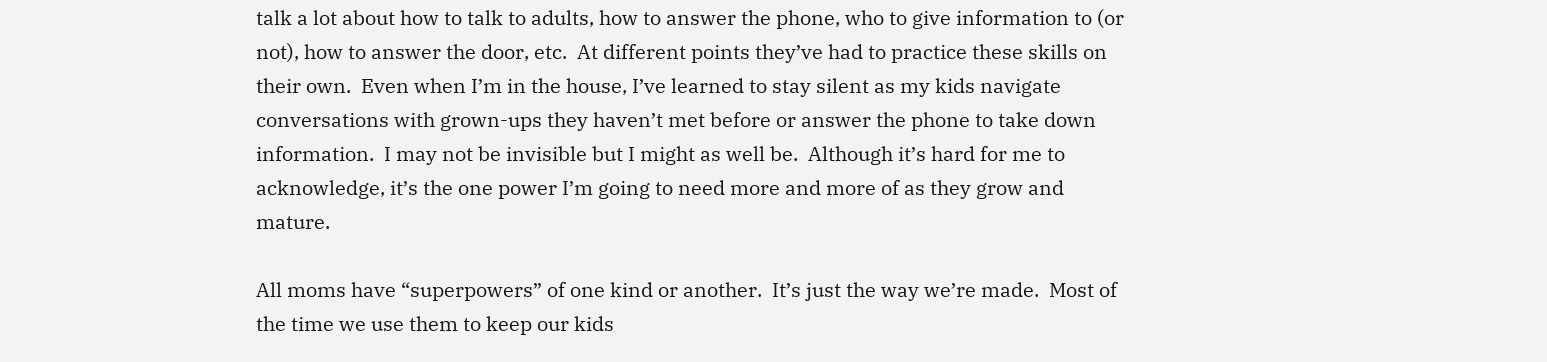talk a lot about how to talk to adults, how to answer the phone, who to give information to (or not), how to answer the door, etc.  At different points they’ve had to practice these skills on their own.  Even when I’m in the house, I’ve learned to stay silent as my kids navigate conversations with grown-ups they haven’t met before or answer the phone to take down information.  I may not be invisible but I might as well be.  Although it’s hard for me to acknowledge, it’s the one power I’m going to need more and more of as they grow and mature.

All moms have “superpowers” of one kind or another.  It’s just the way we’re made.  Most of the time we use them to keep our kids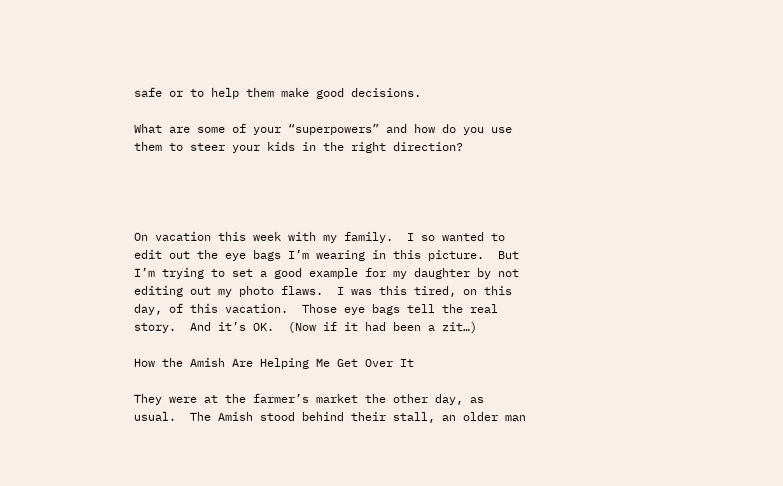safe or to help them make good decisions.

What are some of your “superpowers” and how do you use them to steer your kids in the right direction?




On vacation this week with my family.  I so wanted to edit out the eye bags I’m wearing in this picture.  But I’m trying to set a good example for my daughter by not editing out my photo flaws.  I was this tired, on this day, of this vacation.  Those eye bags tell the real story.  And it’s OK.  (Now if it had been a zit…)

How the Amish Are Helping Me Get Over It

They were at the farmer’s market the other day, as usual.  The Amish stood behind their stall, an older man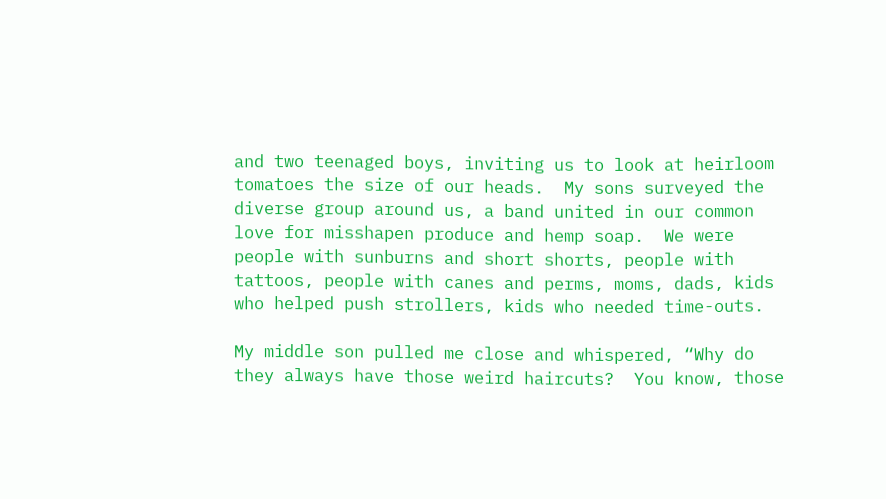and two teenaged boys, inviting us to look at heirloom tomatoes the size of our heads.  My sons surveyed the diverse group around us, a band united in our common love for misshapen produce and hemp soap.  We were people with sunburns and short shorts, people with tattoos, people with canes and perms, moms, dads, kids who helped push strollers, kids who needed time-outs.

My middle son pulled me close and whispered, “Why do they always have those weird haircuts?  You know, those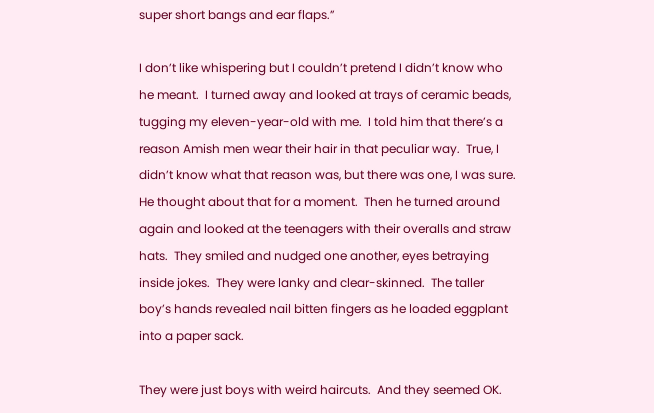super short bangs and ear flaps.”

I don’t like whispering but I couldn’t pretend I didn’t know who he meant.  I turned away and looked at trays of ceramic beads, tugging my eleven-year-old with me.  I told him that there’s a reason Amish men wear their hair in that peculiar way.  True, I didn’t know what that reason was, but there was one, I was sure.  He thought about that for a moment.  Then he turned around again and looked at the teenagers with their overalls and straw hats.  They smiled and nudged one another, eyes betraying inside jokes.  They were lanky and clear-skinned.  The taller boy’s hands revealed nail bitten fingers as he loaded eggplant into a paper sack.

They were just boys with weird haircuts.  And they seemed OK.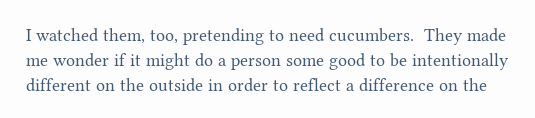I watched them, too, pretending to need cucumbers.  They made me wonder if it might do a person some good to be intentionally different on the outside in order to reflect a difference on the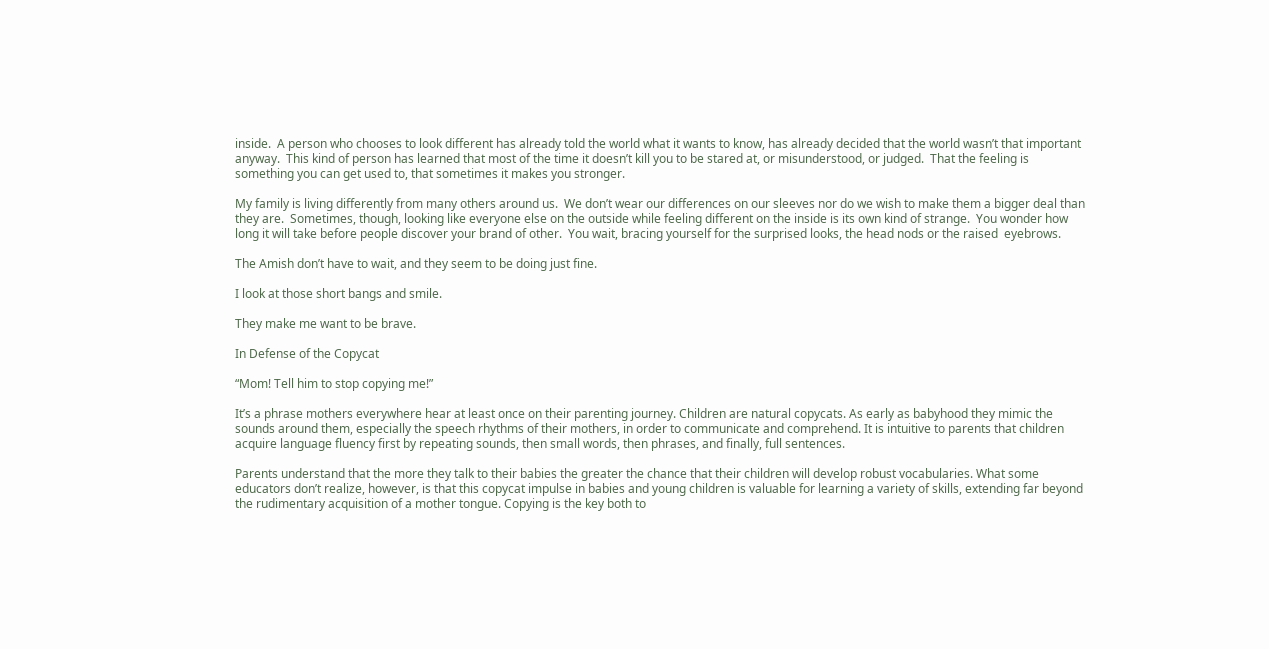inside.  A person who chooses to look different has already told the world what it wants to know, has already decided that the world wasn’t that important anyway.  This kind of person has learned that most of the time it doesn’t kill you to be stared at, or misunderstood, or judged.  That the feeling is something you can get used to, that sometimes it makes you stronger.

My family is living differently from many others around us.  We don’t wear our differences on our sleeves nor do we wish to make them a bigger deal than they are.  Sometimes, though, looking like everyone else on the outside while feeling different on the inside is its own kind of strange.  You wonder how long it will take before people discover your brand of other.  You wait, bracing yourself for the surprised looks, the head nods or the raised  eyebrows.

The Amish don’t have to wait, and they seem to be doing just fine.

I look at those short bangs and smile.

They make me want to be brave.

In Defense of the Copycat

“Mom! Tell him to stop copying me!”

It’s a phrase mothers everywhere hear at least once on their parenting journey. Children are natural copycats. As early as babyhood they mimic the sounds around them, especially the speech rhythms of their mothers, in order to communicate and comprehend. It is intuitive to parents that children acquire language fluency first by repeating sounds, then small words, then phrases, and finally, full sentences.

Parents understand that the more they talk to their babies the greater the chance that their children will develop robust vocabularies. What some educators don’t realize, however, is that this copycat impulse in babies and young children is valuable for learning a variety of skills, extending far beyond the rudimentary acquisition of a mother tongue. Copying is the key both to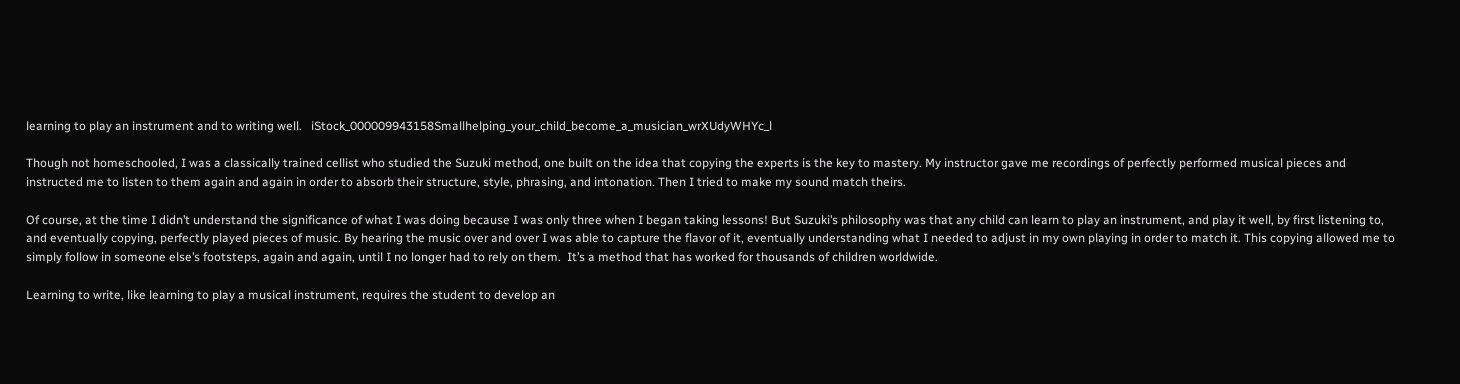learning to play an instrument and to writing well.   iStock_000009943158Smallhelping_your_child_become_a_musician_wrXUdyWHYc_l

Though not homeschooled, I was a classically trained cellist who studied the Suzuki method, one built on the idea that copying the experts is the key to mastery. My instructor gave me recordings of perfectly performed musical pieces and instructed me to listen to them again and again in order to absorb their structure, style, phrasing, and intonation. Then I tried to make my sound match theirs.

Of course, at the time I didn’t understand the significance of what I was doing because I was only three when I began taking lessons! But Suzuki’s philosophy was that any child can learn to play an instrument, and play it well, by first listening to, and eventually copying, perfectly played pieces of music. By hearing the music over and over I was able to capture the flavor of it, eventually understanding what I needed to adjust in my own playing in order to match it. This copying allowed me to simply follow in someone else’s footsteps, again and again, until I no longer had to rely on them.  It’s a method that has worked for thousands of children worldwide.

Learning to write, like learning to play a musical instrument, requires the student to develop an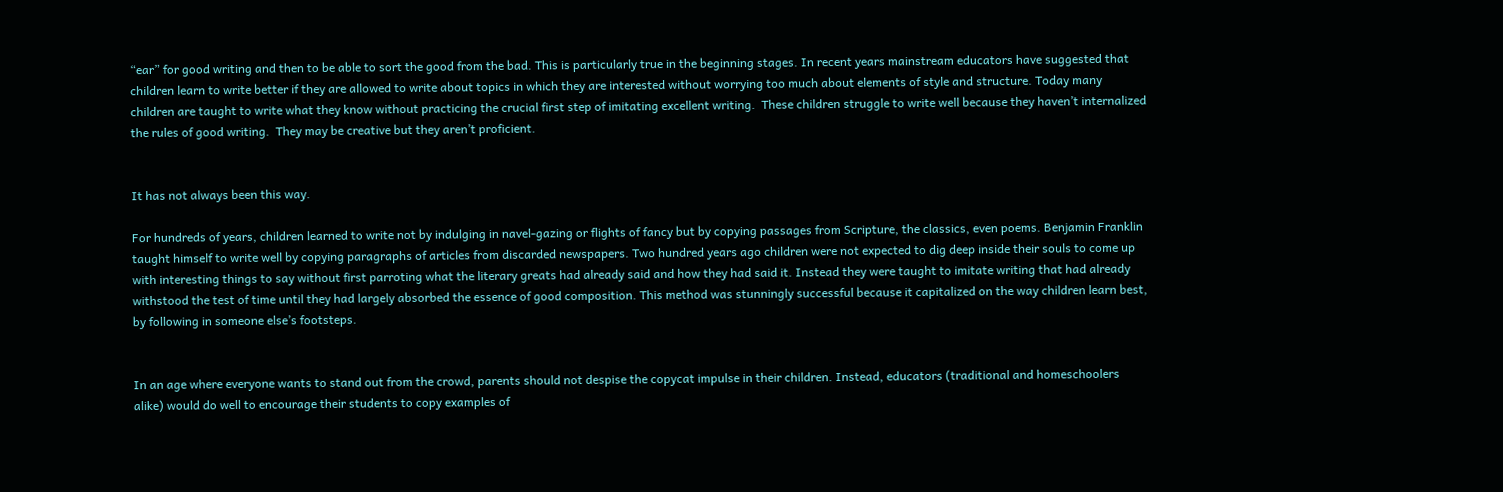“ear” for good writing and then to be able to sort the good from the bad. This is particularly true in the beginning stages. In recent years mainstream educators have suggested that children learn to write better if they are allowed to write about topics in which they are interested without worrying too much about elements of style and structure. Today many children are taught to write what they know without practicing the crucial first step of imitating excellent writing.  These children struggle to write well because they haven’t internalized the rules of good writing.  They may be creative but they aren’t proficient.


It has not always been this way.

For hundreds of years, children learned to write not by indulging in navel-gazing or flights of fancy but by copying passages from Scripture, the classics, even poems. Benjamin Franklin taught himself to write well by copying paragraphs of articles from discarded newspapers. Two hundred years ago children were not expected to dig deep inside their souls to come up with interesting things to say without first parroting what the literary greats had already said and how they had said it. Instead they were taught to imitate writing that had already withstood the test of time until they had largely absorbed the essence of good composition. This method was stunningly successful because it capitalized on the way children learn best, by following in someone else’s footsteps.


In an age where everyone wants to stand out from the crowd, parents should not despise the copycat impulse in their children. Instead, educators (traditional and homeschoolers alike) would do well to encourage their students to copy examples of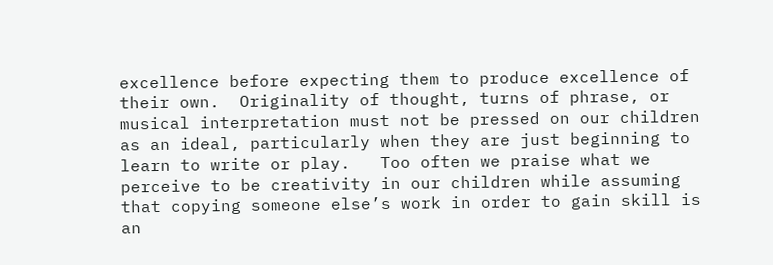excellence before expecting them to produce excellence of their own.  Originality of thought, turns of phrase, or musical interpretation must not be pressed on our children as an ideal, particularly when they are just beginning to learn to write or play.   Too often we praise what we perceive to be creativity in our children while assuming that copying someone else’s work in order to gain skill is an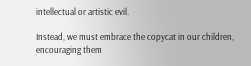intellectual or artistic evil.

Instead, we must embrace the copycat in our children, encouraging them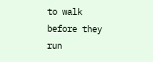to walk before they run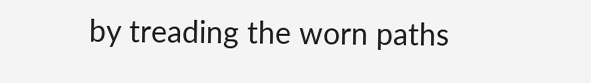by treading the worn paths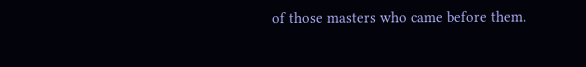of those masters who came before them.